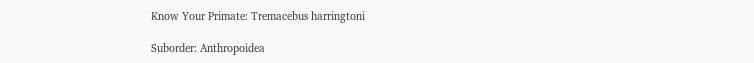Know Your Primate: Tremacebus harringtoni

Suborder: Anthropoidea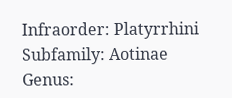Infraorder: Platyrrhini
Subfamily: Aotinae
Genus: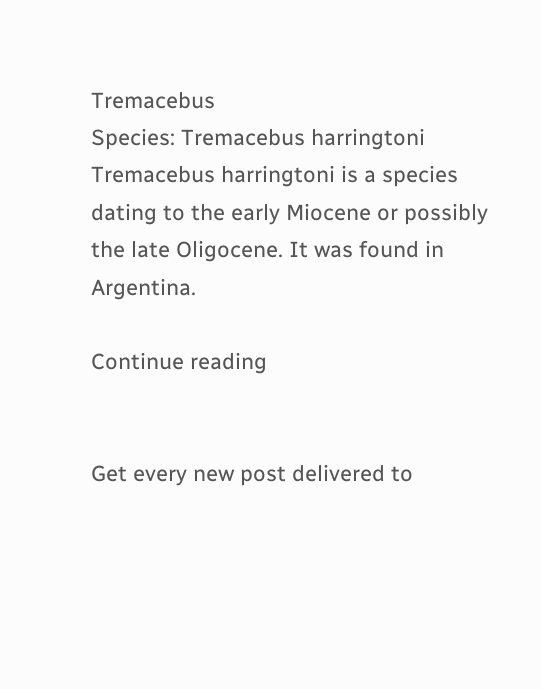Tremacebus
Species: Tremacebus harringtoni
Tremacebus harringtoni is a species dating to the early Miocene or possibly the late Oligocene. It was found in Argentina.

Continue reading


Get every new post delivered to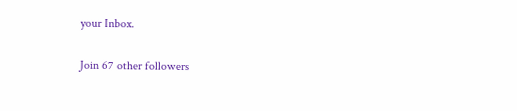your Inbox.

Join 67 other followers